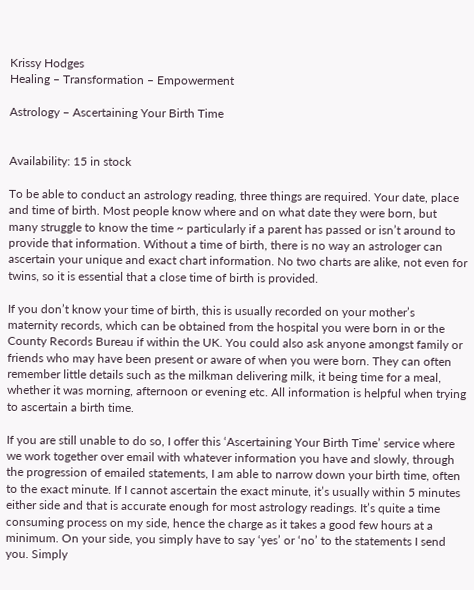Krissy Hodges
Healing – Transformation – Empowerment

Astrology – Ascertaining Your Birth Time


Availability: 15 in stock

To be able to conduct an astrology reading, three things are required. Your date, place and time of birth. Most people know where and on what date they were born, but many struggle to know the time ~ particularly if a parent has passed or isn’t around to provide that information. Without a time of birth, there is no way an astrologer can ascertain your unique and exact chart information. No two charts are alike, not even for twins, so it is essential that a close time of birth is provided.

If you don’t know your time of birth, this is usually recorded on your mother’s maternity records, which can be obtained from the hospital you were born in or the County Records Bureau if within the UK. You could also ask anyone amongst family or friends who may have been present or aware of when you were born. They can often remember little details such as the milkman delivering milk, it being time for a meal, whether it was morning, afternoon or evening etc. All information is helpful when trying to ascertain a birth time.

If you are still unable to do so, I offer this ‘Ascertaining Your Birth Time’ service where we work together over email with whatever information you have and slowly, through the progression of emailed statements, I am able to narrow down your birth time, often to the exact minute. If I cannot ascertain the exact minute, it’s usually within 5 minutes either side and that is accurate enough for most astrology readings. It’s quite a time consuming process on my side, hence the charge as it takes a good few hours at a minimum. On your side, you simply have to say ‘yes’ or ‘no’ to the statements I send you. Simply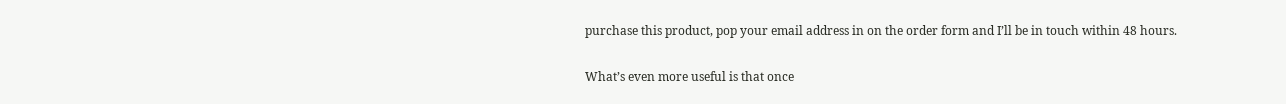purchase this product, pop your email address in on the order form and I’ll be in touch within 48 hours.

What’s even more useful is that once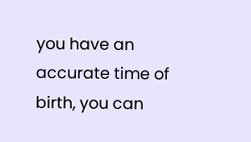you have an accurate time of birth, you can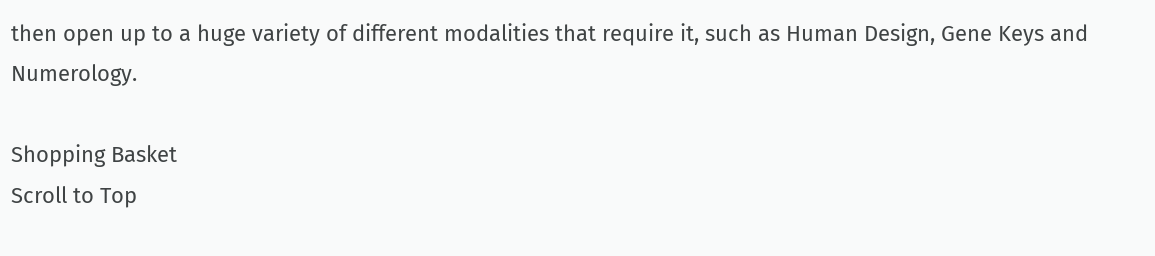then open up to a huge variety of different modalities that require it, such as Human Design, Gene Keys and Numerology.

Shopping Basket
Scroll to Top